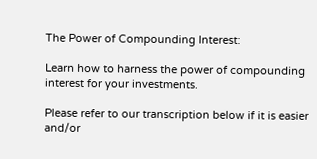The Power of Compounding Interest:

Learn how to harness the power of compounding interest for your investments.

Please refer to our transcription below if it is easier and/or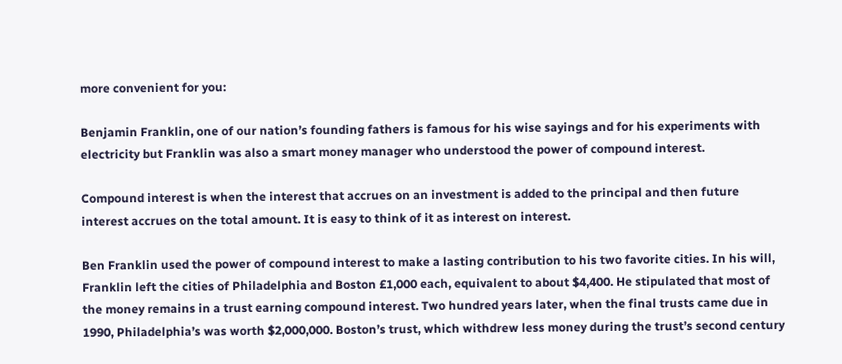more convenient for you:

Benjamin Franklin, one of our nation’s founding fathers is famous for his wise sayings and for his experiments with electricity but Franklin was also a smart money manager who understood the power of compound interest.

Compound interest is when the interest that accrues on an investment is added to the principal and then future interest accrues on the total amount. It is easy to think of it as interest on interest.

Ben Franklin used the power of compound interest to make a lasting contribution to his two favorite cities. In his will, Franklin left the cities of Philadelphia and Boston £1,000 each, equivalent to about $4,400. He stipulated that most of the money remains in a trust earning compound interest. Two hundred years later, when the final trusts came due in 1990, Philadelphia’s was worth $2,000,000. Boston’s trust, which withdrew less money during the trust’s second century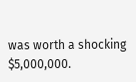was worth a shocking $5,000,000.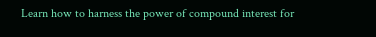Learn how to harness the power of compound interest for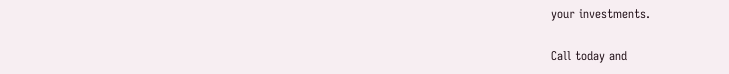your investments.

Call today and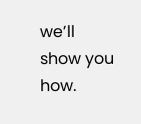we’ll show you how.